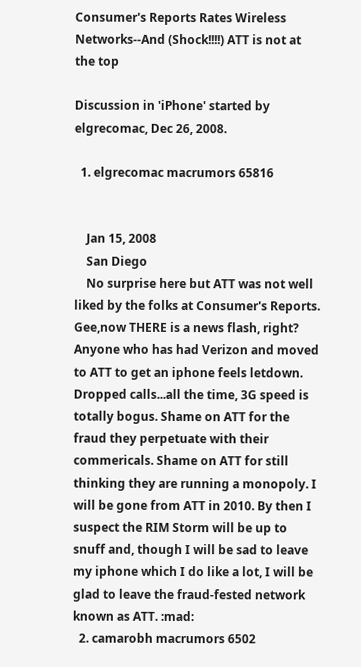Consumer's Reports Rates Wireless Networks--And (Shock!!!!) ATT is not at the top

Discussion in 'iPhone' started by elgrecomac, Dec 26, 2008.

  1. elgrecomac macrumors 65816


    Jan 15, 2008
    San Diego
    No surprise here but ATT was not well liked by the folks at Consumer's Reports. Gee,now THERE is a news flash, right? Anyone who has had Verizon and moved to ATT to get an iphone feels letdown. Dropped calls...all the time, 3G speed is totally bogus. Shame on ATT for the fraud they perpetuate with their commericals. Shame on ATT for still thinking they are running a monopoly. I will be gone from ATT in 2010. By then I suspect the RIM Storm will be up to snuff and, though I will be sad to leave my iphone which I do like a lot, I will be glad to leave the fraud-fested network known as ATT. :mad:
  2. camarobh macrumors 6502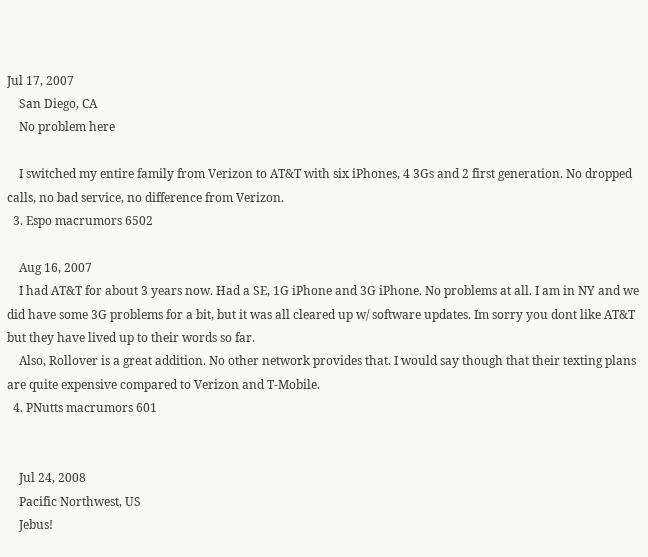Jul 17, 2007
    San Diego, CA
    No problem here

    I switched my entire family from Verizon to AT&T with six iPhones, 4 3Gs and 2 first generation. No dropped calls, no bad service, no difference from Verizon.
  3. Espo macrumors 6502

    Aug 16, 2007
    I had AT&T for about 3 years now. Had a SE, 1G iPhone and 3G iPhone. No problems at all. I am in NY and we did have some 3G problems for a bit, but it was all cleared up w/ software updates. Im sorry you dont like AT&T but they have lived up to their words so far.
    Also, Rollover is a great addition. No other network provides that. I would say though that their texting plans are quite expensive compared to Verizon and T-Mobile.
  4. PNutts macrumors 601


    Jul 24, 2008
    Pacific Northwest, US
    Jebus!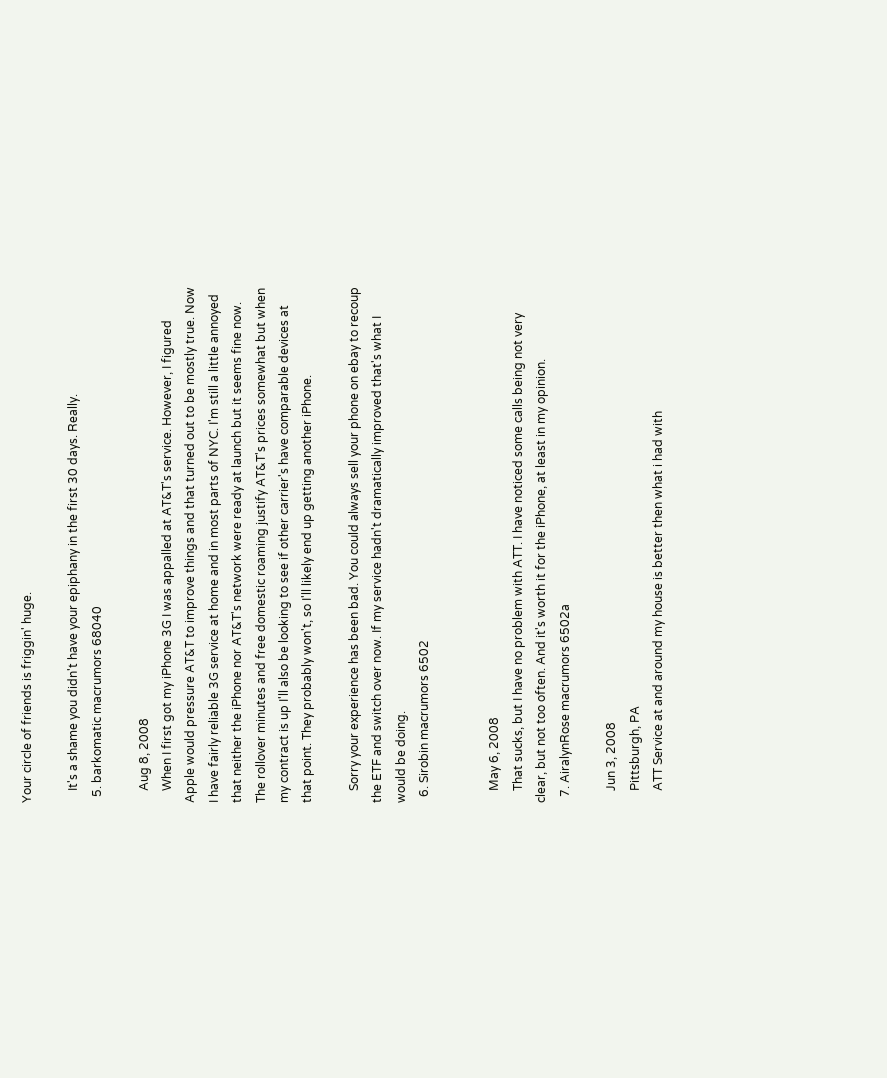Your circle of friends is friggin' huge.

    It's a shame you didn't have your epiphany in the first 30 days. Really.
  5. barkomatic macrumors 68040

    Aug 8, 2008
    When I first got my iPhone 3G I was appalled at AT&T's service. However, I figured Apple would pressure AT&T to improve things and that turned out to be mostly true. Now I have fairly reliable 3G service at home and in most parts of NYC. I'm still a little annoyed that neither the iPhone nor AT&T's network were ready at launch but it seems fine now. The rollover minutes and free domestic roaming justify AT&T's prices somewhat but when my contract is up I'll also be looking to see if other carrier's have comparable devices at that point. They probably won't, so I'll likely end up getting another iPhone.

    Sorry your experience has been bad. You could always sell your phone on ebay to recoup the ETF and switch over now. If my service hadn't dramatically improved that's what I would be doing.
  6. Sirobin macrumors 6502


    May 6, 2008
    That sucks, but I have no problem with ATT. I have noticed some calls being not very clear, but not too often. And it's worth it for the iPhone, at least in my opinion.
  7. AiralynRose macrumors 6502a

    Jun 3, 2008
    Pittsburgh, PA
    ATT Service at and around my house is better then what i had with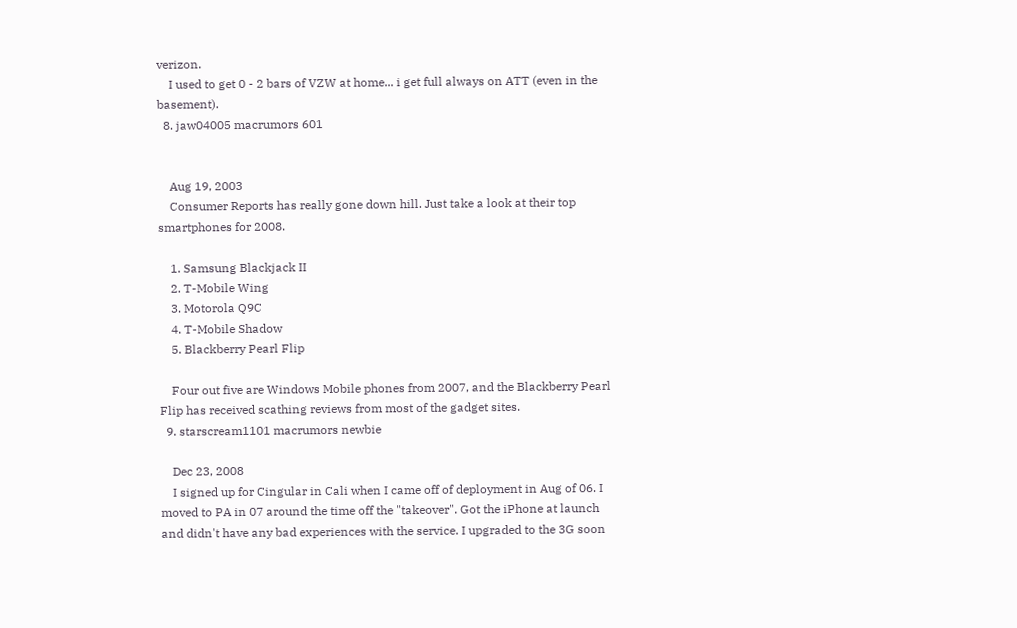verizon.
    I used to get 0 - 2 bars of VZW at home... i get full always on ATT (even in the basement).
  8. jaw04005 macrumors 601


    Aug 19, 2003
    Consumer Reports has really gone down hill. Just take a look at their top smartphones for 2008.

    1. Samsung Blackjack II
    2. T-Mobile Wing
    3. Motorola Q9C
    4. T-Mobile Shadow
    5. Blackberry Pearl Flip

    Four out five are Windows Mobile phones from 2007, and the Blackberry Pearl Flip has received scathing reviews from most of the gadget sites.
  9. starscream1101 macrumors newbie

    Dec 23, 2008
    I signed up for Cingular in Cali when I came off of deployment in Aug of 06. I moved to PA in 07 around the time off the "takeover". Got the iPhone at launch and didn't have any bad experiences with the service. I upgraded to the 3G soon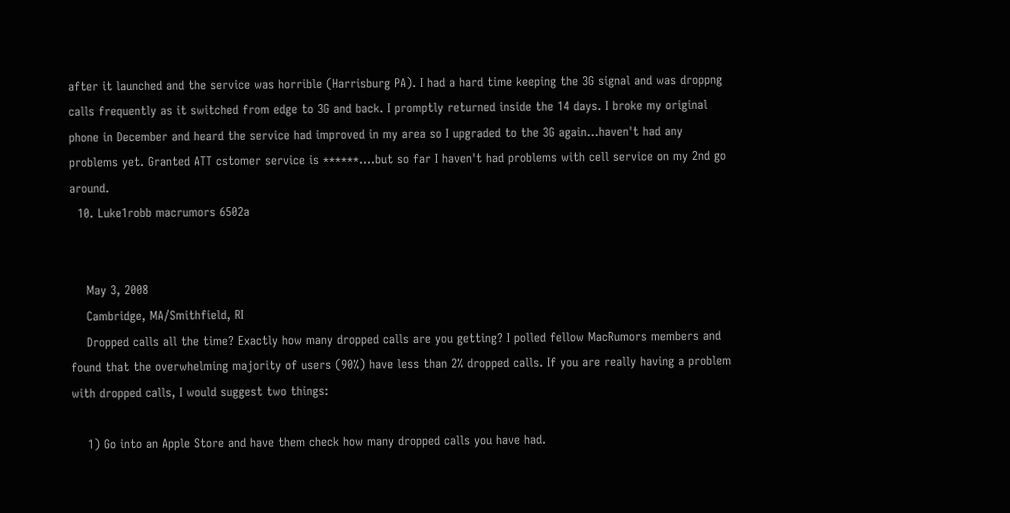after it launched and the service was horrible (Harrisburg PA). I had a hard time keeping the 3G signal and was droppng calls frequently as it switched from edge to 3G and back. I promptly returned inside the 14 days. I broke my original phone in December and heard the service had improved in my area so I upgraded to the 3G again...haven't had any problems yet. Granted ATT cstomer service is ******....but so far I haven't had problems with cell service on my 2nd go around.
  10. Luke1robb macrumors 6502a


    May 3, 2008
    Cambridge, MA/Smithfield, RI
    Dropped calls all the time? Exactly how many dropped calls are you getting? I polled fellow MacRumors members and found that the overwhelming majority of users (90%) have less than 2% dropped calls. If you are really having a problem with dropped calls, I would suggest two things:

    1) Go into an Apple Store and have them check how many dropped calls you have had.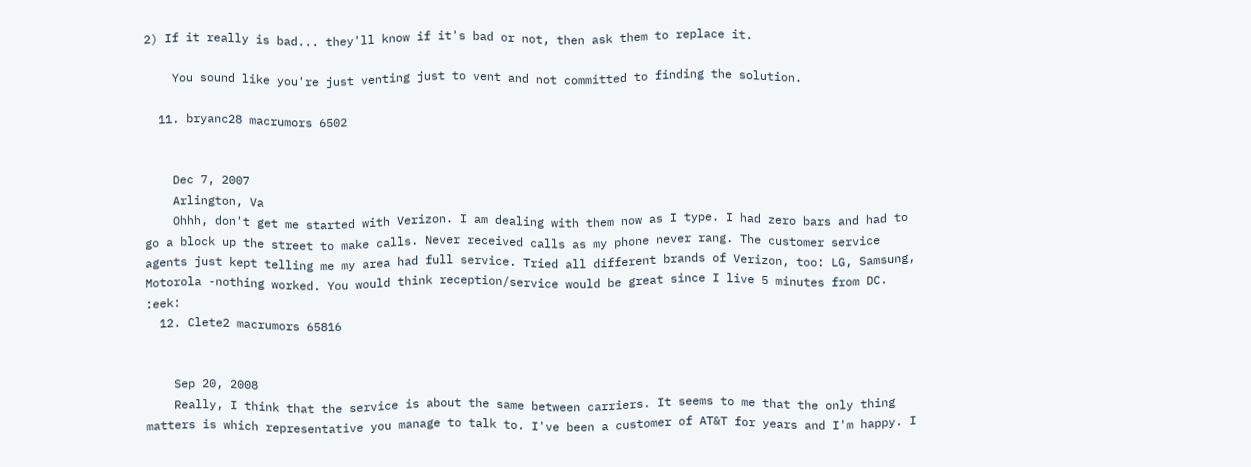2) If it really is bad... they'll know if it's bad or not, then ask them to replace it.

    You sound like you're just venting just to vent and not committed to finding the solution.

  11. bryanc28 macrumors 6502


    Dec 7, 2007
    Arlington, Va
    Ohhh, don't get me started with Verizon. I am dealing with them now as I type. I had zero bars and had to go a block up the street to make calls. Never received calls as my phone never rang. The customer service agents just kept telling me my area had full service. Tried all different brands of Verizon, too: LG, Samsung, Motorola -nothing worked. You would think reception/service would be great since I live 5 minutes from DC. :eek:
  12. Clete2 macrumors 65816


    Sep 20, 2008
    Really, I think that the service is about the same between carriers. It seems to me that the only thing matters is which representative you manage to talk to. I've been a customer of AT&T for years and I'm happy. I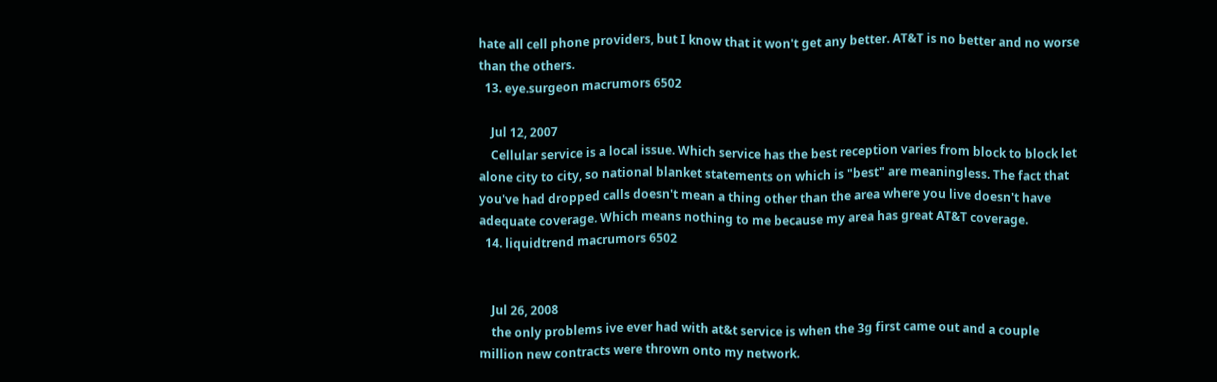hate all cell phone providers, but I know that it won't get any better. AT&T is no better and no worse than the others.
  13. eye.surgeon macrumors 6502

    Jul 12, 2007
    Cellular service is a local issue. Which service has the best reception varies from block to block let alone city to city, so national blanket statements on which is "best" are meaningless. The fact that you've had dropped calls doesn't mean a thing other than the area where you live doesn't have adequate coverage. Which means nothing to me because my area has great AT&T coverage.
  14. liquidtrend macrumors 6502


    Jul 26, 2008
    the only problems ive ever had with at&t service is when the 3g first came out and a couple million new contracts were thrown onto my network.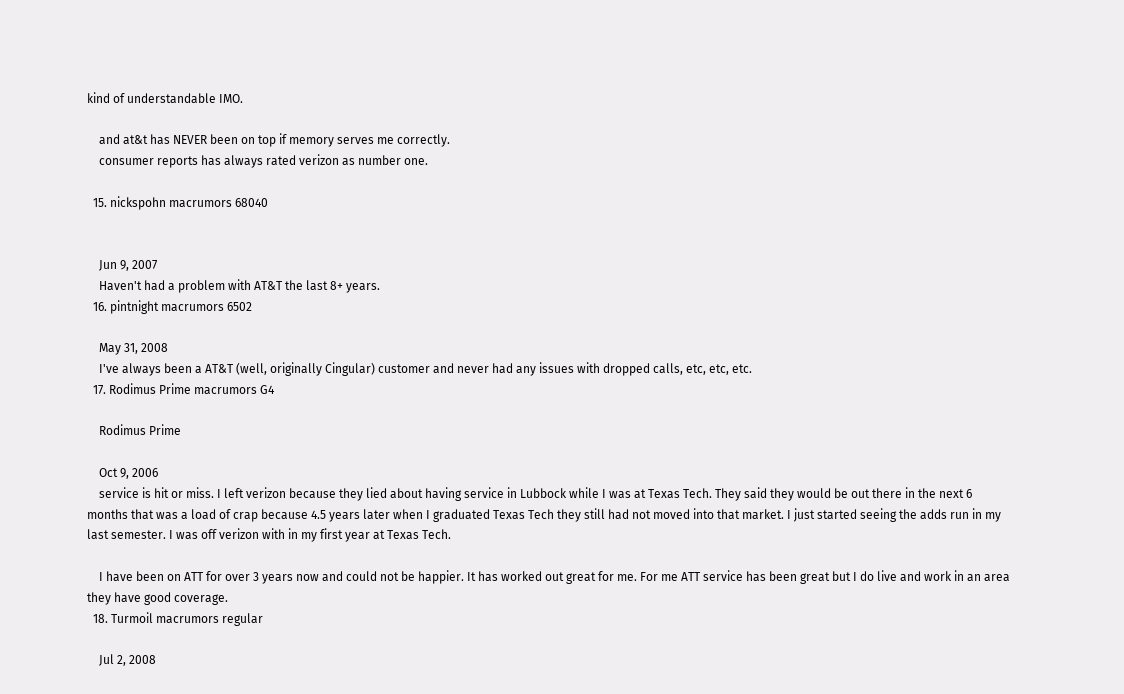kind of understandable IMO.

    and at&t has NEVER been on top if memory serves me correctly.
    consumer reports has always rated verizon as number one.

  15. nickspohn macrumors 68040


    Jun 9, 2007
    Haven't had a problem with AT&T the last 8+ years.
  16. pintnight macrumors 6502

    May 31, 2008
    I've always been a AT&T (well, originally Cingular) customer and never had any issues with dropped calls, etc, etc, etc.
  17. Rodimus Prime macrumors G4

    Rodimus Prime

    Oct 9, 2006
    service is hit or miss. I left verizon because they lied about having service in Lubbock while I was at Texas Tech. They said they would be out there in the next 6 months that was a load of crap because 4.5 years later when I graduated Texas Tech they still had not moved into that market. I just started seeing the adds run in my last semester. I was off verizon with in my first year at Texas Tech.

    I have been on ATT for over 3 years now and could not be happier. It has worked out great for me. For me ATT service has been great but I do live and work in an area they have good coverage.
  18. Turmoil macrumors regular

    Jul 2, 2008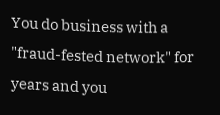You do business with a "fraud-fested network" for years and you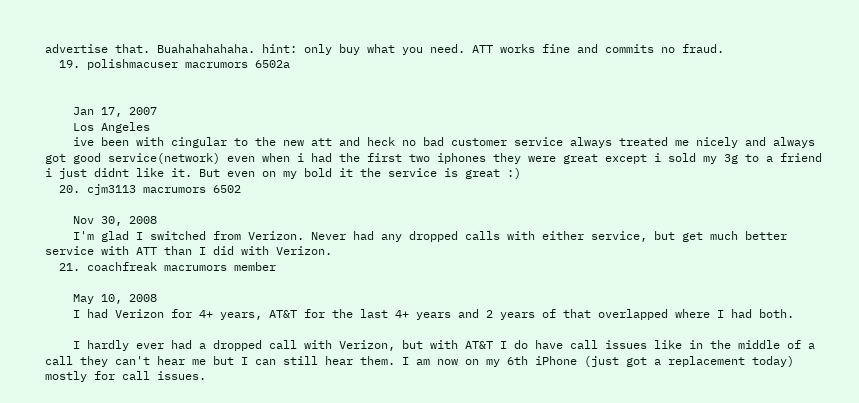advertise that. Buahahahahaha. hint: only buy what you need. ATT works fine and commits no fraud.
  19. polishmacuser macrumors 6502a


    Jan 17, 2007
    Los Angeles
    ive been with cingular to the new att and heck no bad customer service always treated me nicely and always got good service(network) even when i had the first two iphones they were great except i sold my 3g to a friend i just didnt like it. But even on my bold it the service is great :)
  20. cjm3113 macrumors 6502

    Nov 30, 2008
    I'm glad I switched from Verizon. Never had any dropped calls with either service, but get much better service with ATT than I did with Verizon.
  21. coachfreak macrumors member

    May 10, 2008
    I had Verizon for 4+ years, AT&T for the last 4+ years and 2 years of that overlapped where I had both.

    I hardly ever had a dropped call with Verizon, but with AT&T I do have call issues like in the middle of a call they can't hear me but I can still hear them. I am now on my 6th iPhone (just got a replacement today) mostly for call issues.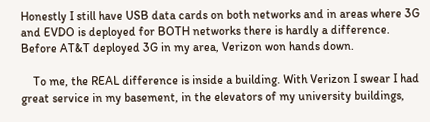Honestly I still have USB data cards on both networks and in areas where 3G and EVDO is deployed for BOTH networks there is hardly a difference. Before AT&T deployed 3G in my area, Verizon won hands down.

    To me, the REAL difference is inside a building. With Verizon I swear I had great service in my basement, in the elevators of my university buildings,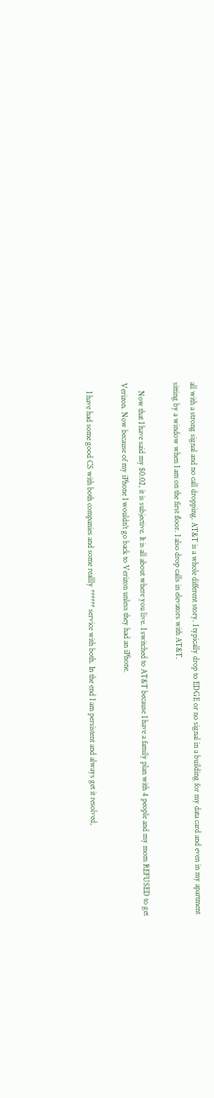all with a strong signal and no call dropping. AT&T is a whole different story. I typically drop to EDGE or no signal in a building for my data card and even in my apartment sitting by a window when I am on the first floor. I also drop calls in elevators with AT&T.

    Now that I have said my $0.02, it is subjective. It is all about where you live. I switched to AT&T because I have a family plan with 4 people and my mom REFUSED to get Verizon. Now because of my iPhone I wouldn't go back to Verizon unless they had an iPhone.

    I have had some good CS with both companies and some reallly ****** service with both. In the end I am persistent and always get it resolved,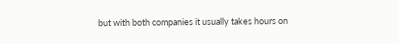but with both companies it usually takes hours on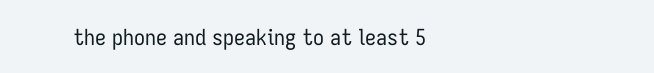the phone and speaking to at least 5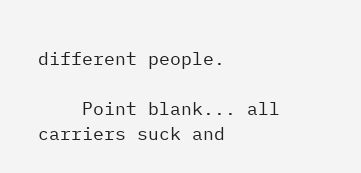different people.

    Point blank... all carriers suck and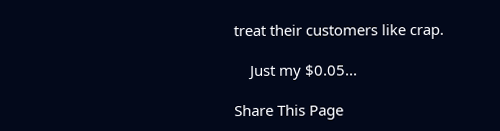treat their customers like crap.

    Just my $0.05...

Share This Page